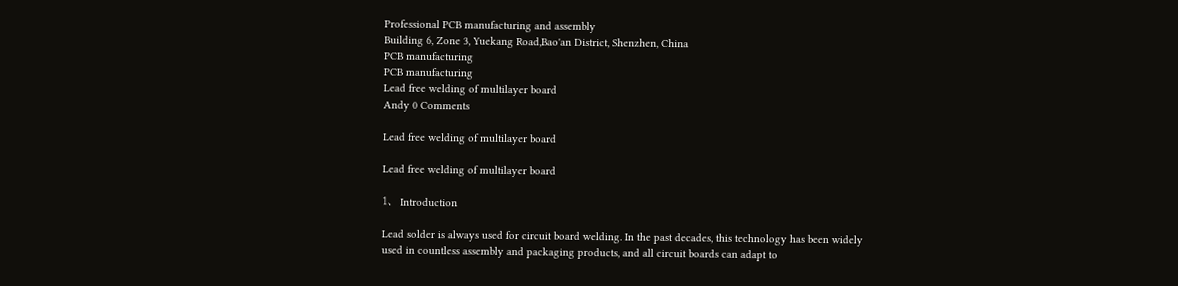Professional PCB manufacturing and assembly
Building 6, Zone 3, Yuekang Road,Bao'an District, Shenzhen, China
PCB manufacturing
PCB manufacturing
Lead free welding of multilayer board
Andy 0 Comments

Lead free welding of multilayer board

Lead free welding of multilayer board

1、 Introduction

Lead solder is always used for circuit board welding. In the past decades, this technology has been widely used in countless assembly and packaging products, and all circuit boards can adapt to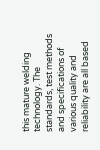this mature welding technology. The standards, test methods and specifications of various quality and reliability are all based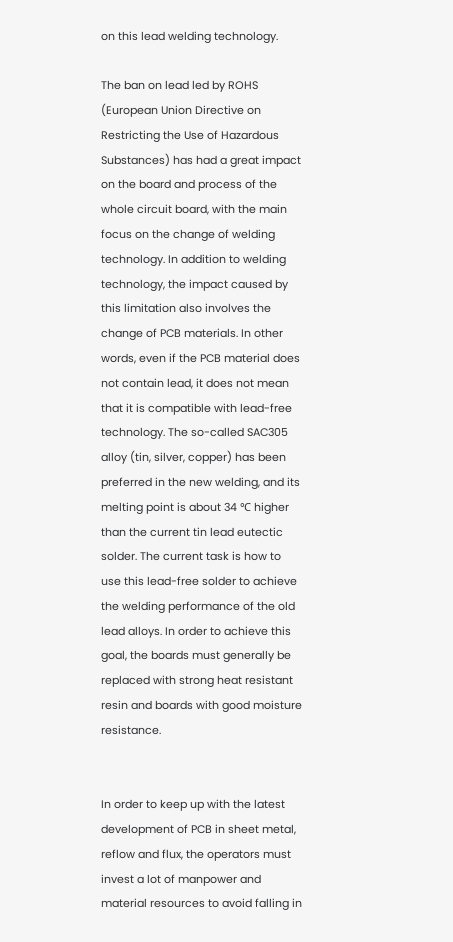on this lead welding technology.

The ban on lead led by ROHS (European Union Directive on Restricting the Use of Hazardous Substances) has had a great impact on the board and process of the whole circuit board, with the main focus on the change of welding technology. In addition to welding technology, the impact caused by this limitation also involves the change of PCB materials. In other words, even if the PCB material does not contain lead, it does not mean that it is compatible with lead-free technology. The so-called SAC305 alloy (tin, silver, copper) has been preferred in the new welding, and its melting point is about 34 ℃ higher than the current tin lead eutectic solder. The current task is how to use this lead-free solder to achieve the welding performance of the old lead alloys. In order to achieve this goal, the boards must generally be replaced with strong heat resistant resin and boards with good moisture resistance.


In order to keep up with the latest development of PCB in sheet metal, reflow and flux, the operators must invest a lot of manpower and material resources to avoid falling in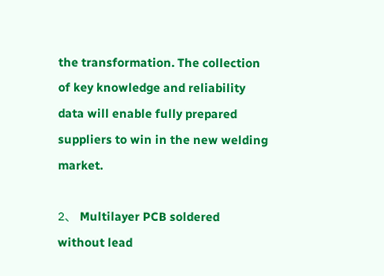the transformation. The collection of key knowledge and reliability data will enable fully prepared suppliers to win in the new welding market.

2、 Multilayer PCB soldered without lead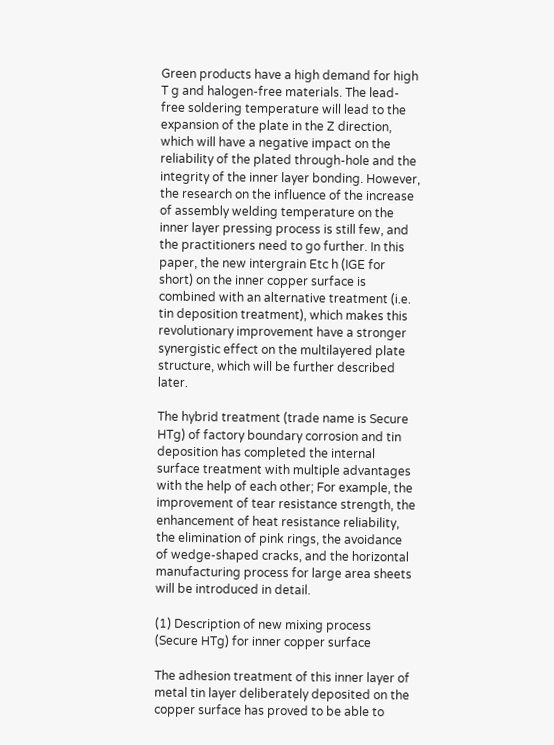Green products have a high demand for high T g and halogen-free materials. The lead-free soldering temperature will lead to the expansion of the plate in the Z direction, which will have a negative impact on the reliability of the plated through-hole and the integrity of the inner layer bonding. However, the research on the influence of the increase of assembly welding temperature on the inner layer pressing process is still few, and the practitioners need to go further. In this paper, the new intergrain Etc h (IGE for short) on the inner copper surface is combined with an alternative treatment (i.e. tin deposition treatment), which makes this revolutionary improvement have a stronger synergistic effect on the multilayered plate structure, which will be further described later.

The hybrid treatment (trade name is Secure HTg) of factory boundary corrosion and tin deposition has completed the internal surface treatment with multiple advantages with the help of each other; For example, the improvement of tear resistance strength, the enhancement of heat resistance reliability, the elimination of pink rings, the avoidance of wedge-shaped cracks, and the horizontal manufacturing process for large area sheets will be introduced in detail.

(1) Description of new mixing process (Secure HTg) for inner copper surface

The adhesion treatment of this inner layer of metal tin layer deliberately deposited on the copper surface has proved to be able to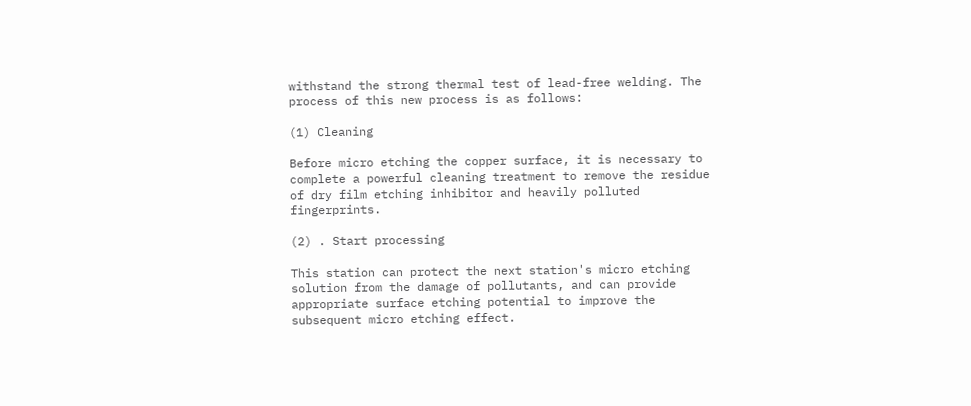withstand the strong thermal test of lead-free welding. The process of this new process is as follows:

(1) Cleaning

Before micro etching the copper surface, it is necessary to complete a powerful cleaning treatment to remove the residue of dry film etching inhibitor and heavily polluted fingerprints.

(2) . Start processing

This station can protect the next station's micro etching solution from the damage of pollutants, and can provide appropriate surface etching potential to improve the subsequent micro etching effect.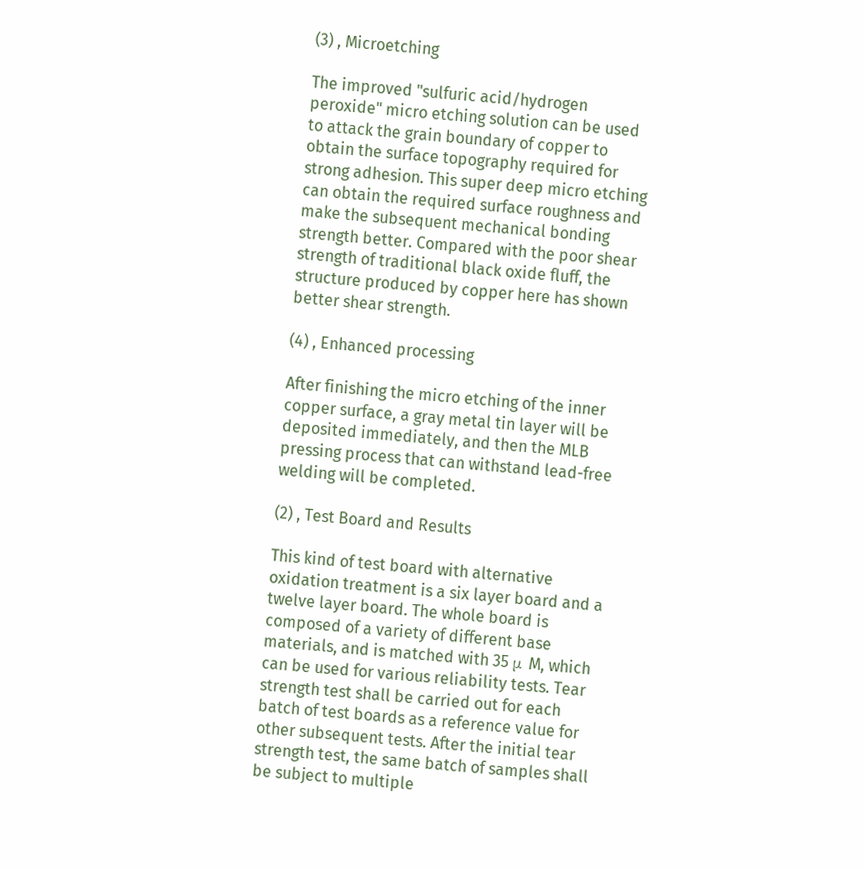(3) , Microetching

The improved "sulfuric acid/hydrogen peroxide" micro etching solution can be used to attack the grain boundary of copper to obtain the surface topography required for strong adhesion. This super deep micro etching can obtain the required surface roughness and make the subsequent mechanical bonding strength better. Compared with the poor shear strength of traditional black oxide fluff, the structure produced by copper here has shown better shear strength.

(4) , Enhanced processing

After finishing the micro etching of the inner copper surface, a gray metal tin layer will be deposited immediately, and then the MLB pressing process that can withstand lead-free welding will be completed.

(2) , Test Board and Results

This kind of test board with alternative oxidation treatment is a six layer board and a twelve layer board. The whole board is composed of a variety of different base materials, and is matched with 35 μ M, which can be used for various reliability tests. Tear strength test shall be carried out for each batch of test boards as a reference value for other subsequent tests. After the initial tear strength test, the same batch of samples shall be subject to multiple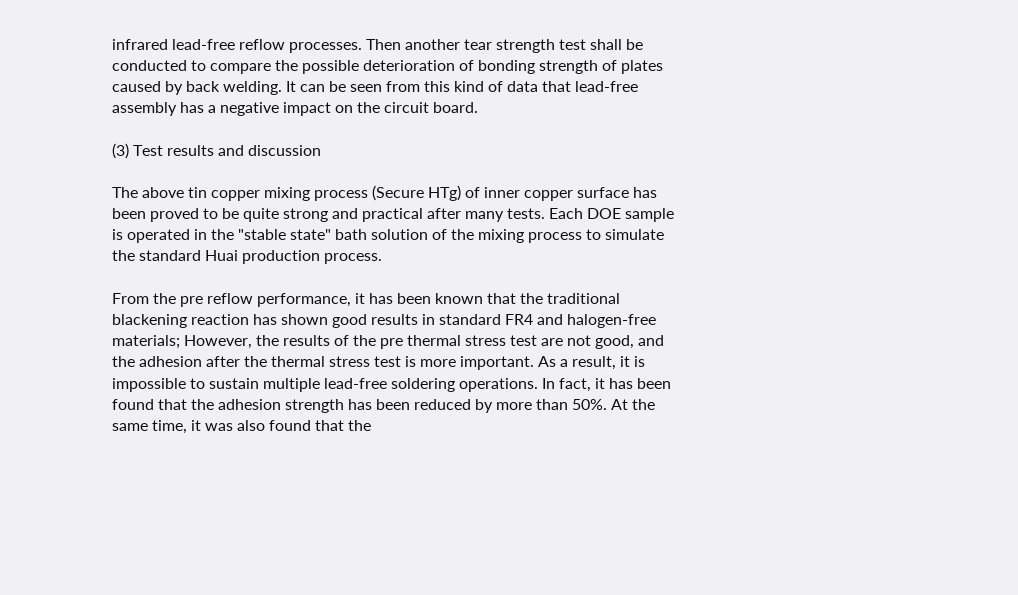infrared lead-free reflow processes. Then another tear strength test shall be conducted to compare the possible deterioration of bonding strength of plates caused by back welding. It can be seen from this kind of data that lead-free assembly has a negative impact on the circuit board.

(3) Test results and discussion

The above tin copper mixing process (Secure HTg) of inner copper surface has been proved to be quite strong and practical after many tests. Each DOE sample is operated in the "stable state" bath solution of the mixing process to simulate the standard Huai production process.

From the pre reflow performance, it has been known that the traditional blackening reaction has shown good results in standard FR4 and halogen-free materials; However, the results of the pre thermal stress test are not good, and the adhesion after the thermal stress test is more important. As a result, it is impossible to sustain multiple lead-free soldering operations. In fact, it has been found that the adhesion strength has been reduced by more than 50%. At the same time, it was also found that the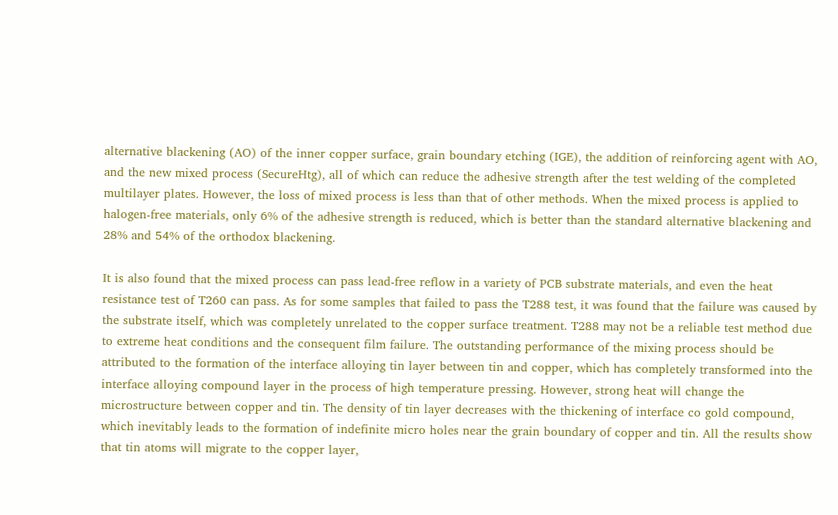alternative blackening (AO) of the inner copper surface, grain boundary etching (IGE), the addition of reinforcing agent with AO, and the new mixed process (SecureHtg), all of which can reduce the adhesive strength after the test welding of the completed multilayer plates. However, the loss of mixed process is less than that of other methods. When the mixed process is applied to halogen-free materials, only 6% of the adhesive strength is reduced, which is better than the standard alternative blackening and 28% and 54% of the orthodox blackening.

It is also found that the mixed process can pass lead-free reflow in a variety of PCB substrate materials, and even the heat resistance test of T260 can pass. As for some samples that failed to pass the T288 test, it was found that the failure was caused by the substrate itself, which was completely unrelated to the copper surface treatment. T288 may not be a reliable test method due to extreme heat conditions and the consequent film failure. The outstanding performance of the mixing process should be attributed to the formation of the interface alloying tin layer between tin and copper, which has completely transformed into the interface alloying compound layer in the process of high temperature pressing. However, strong heat will change the microstructure between copper and tin. The density of tin layer decreases with the thickening of interface co gold compound, which inevitably leads to the formation of indefinite micro holes near the grain boundary of copper and tin. All the results show that tin atoms will migrate to the copper layer,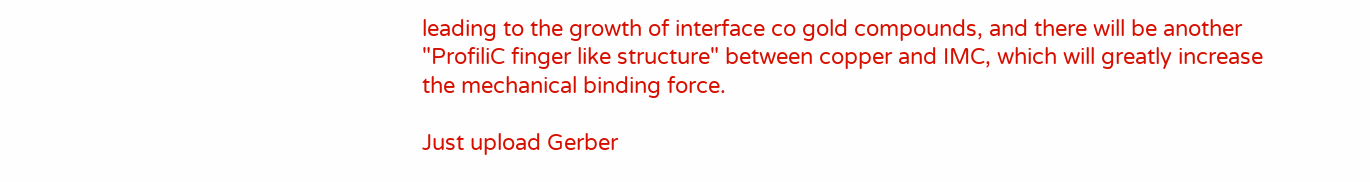leading to the growth of interface co gold compounds, and there will be another "ProfiliC finger like structure" between copper and IMC, which will greatly increase the mechanical binding force.

Just upload Gerber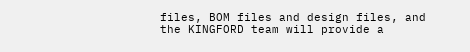files, BOM files and design files, and the KINGFORD team will provide a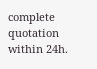complete quotation within 24h.